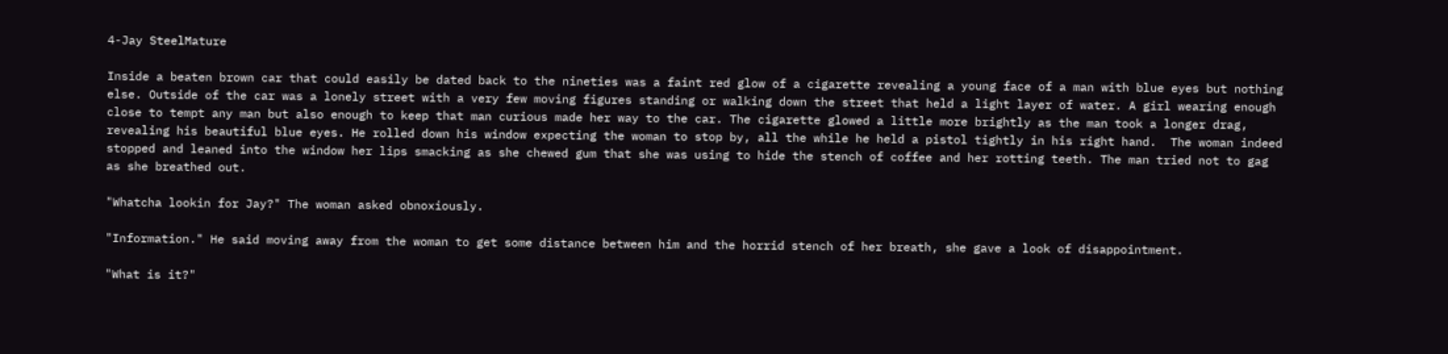4-Jay SteelMature

Inside a beaten brown car that could easily be dated back to the nineties was a faint red glow of a cigarette revealing a young face of a man with blue eyes but nothing else. Outside of the car was a lonely street with a very few moving figures standing or walking down the street that held a light layer of water. A girl wearing enough close to tempt any man but also enough to keep that man curious made her way to the car. The cigarette glowed a little more brightly as the man took a longer drag, revealing his beautiful blue eyes. He rolled down his window expecting the woman to stop by, all the while he held a pistol tightly in his right hand.  The woman indeed stopped and leaned into the window her lips smacking as she chewed gum that she was using to hide the stench of coffee and her rotting teeth. The man tried not to gag as she breathed out.

"Whatcha lookin for Jay?" The woman asked obnoxiously.

"Information." He said moving away from the woman to get some distance between him and the horrid stench of her breath, she gave a look of disappointment.

"What is it?"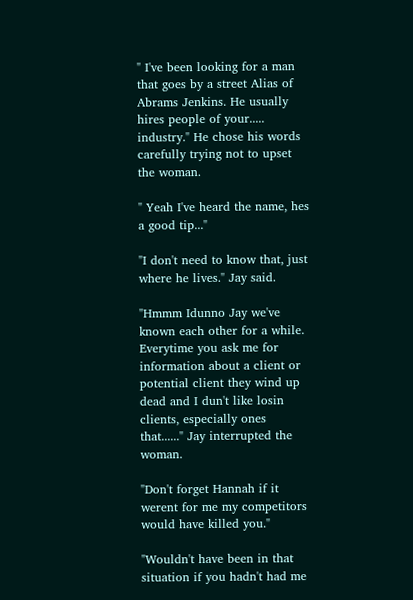" I've been looking for a man that goes by a street Alias of Abrams Jenkins. He usually hires people of your..... industry." He chose his words carefully trying not to upset the woman.

" Yeah I've heard the name, hes a good tip..."

"I don't need to know that, just where he lives." Jay said.

"Hmmm Idunno Jay we've known each other for a while. Everytime you ask me for information about a client or potential client they wind up dead and I dun't like losin clients, especially ones that......" Jay interrupted the woman.

"Don't forget Hannah if it werent for me my competitors would have killed you."

"Wouldn't have been in that situation if you hadn't had me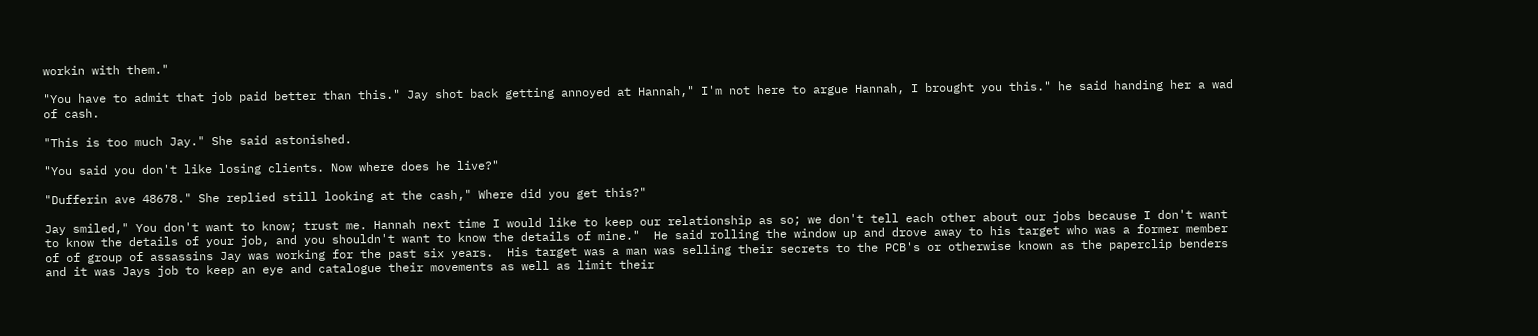workin with them."

"You have to admit that job paid better than this." Jay shot back getting annoyed at Hannah," I'm not here to argue Hannah, I brought you this." he said handing her a wad of cash.

"This is too much Jay." She said astonished.

"You said you don't like losing clients. Now where does he live?"

"Dufferin ave 48678." She replied still looking at the cash," Where did you get this?"

Jay smiled," You don't want to know; trust me. Hannah next time I would like to keep our relationship as so; we don't tell each other about our jobs because I don't want to know the details of your job, and you shouldn't want to know the details of mine."  He said rolling the window up and drove away to his target who was a former member of of group of assassins Jay was working for the past six years.  His target was a man was selling their secrets to the PCB's or otherwise known as the paperclip benders and it was Jays job to keep an eye and catalogue their movements as well as limit their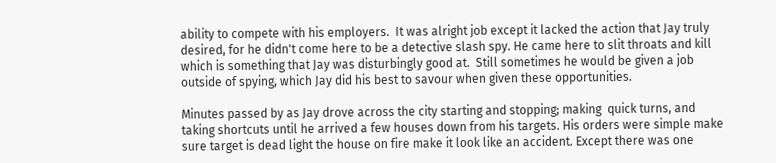ability to compete with his employers.  It was alright job except it lacked the action that Jay truly desired, for he didn't come here to be a detective slash spy. He came here to slit throats and kill which is something that Jay was disturbingly good at.  Still sometimes he would be given a job outside of spying, which Jay did his best to savour when given these opportunities.

Minutes passed by as Jay drove across the city starting and stopping; making  quick turns, and taking shortcuts until he arrived a few houses down from his targets. His orders were simple make sure target is dead light the house on fire make it look like an accident. Except there was one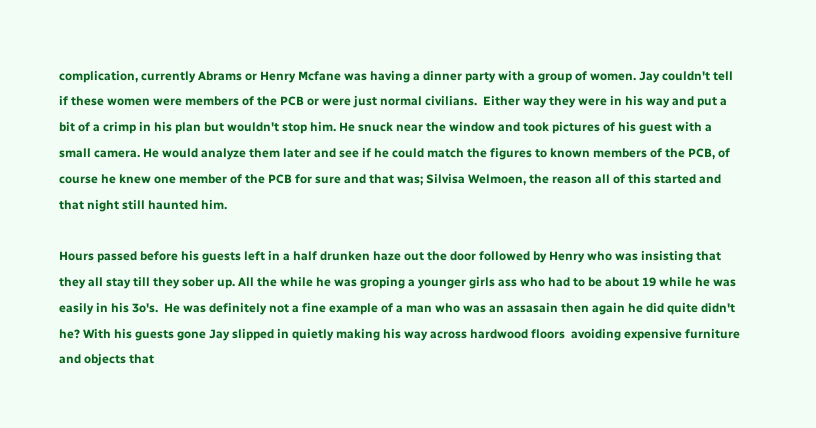complication, currently Abrams or Henry Mcfane was having a dinner party with a group of women. Jay couldn't tell if these women were members of the PCB or were just normal civilians.  Either way they were in his way and put a bit of a crimp in his plan but wouldn't stop him. He snuck near the window and took pictures of his guest with a small camera. He would analyze them later and see if he could match the figures to known members of the PCB, of course he knew one member of the PCB for sure and that was; Silvisa Welmoen, the reason all of this started and that night still haunted him.

Hours passed before his guests left in a half drunken haze out the door followed by Henry who was insisting that they all stay till they sober up. All the while he was groping a younger girls ass who had to be about 19 while he was easily in his 3o's.  He was definitely not a fine example of a man who was an assasain then again he did quite didn't he? With his guests gone Jay slipped in quietly making his way across hardwood floors  avoiding expensive furniture and objects that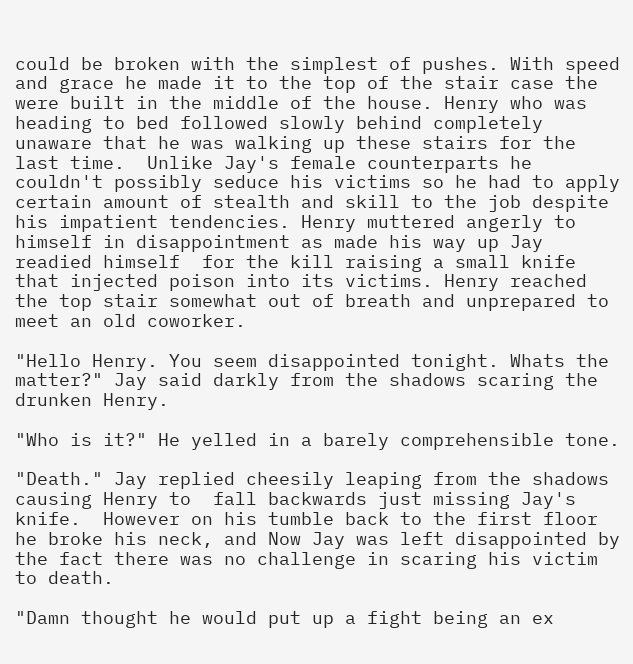could be broken with the simplest of pushes. With speed and grace he made it to the top of the stair case the were built in the middle of the house. Henry who was heading to bed followed slowly behind completely unaware that he was walking up these stairs for the last time.  Unlike Jay's female counterparts he couldn't possibly seduce his victims so he had to apply certain amount of stealth and skill to the job despite his impatient tendencies. Henry muttered angerly to himself in disappointment as made his way up Jay readied himself  for the kill raising a small knife that injected poison into its victims. Henry reached the top stair somewhat out of breath and unprepared to meet an old coworker.

"Hello Henry. You seem disappointed tonight. Whats the matter?" Jay said darkly from the shadows scaring the drunken Henry.

"Who is it?" He yelled in a barely comprehensible tone.

"Death." Jay replied cheesily leaping from the shadows causing Henry to  fall backwards just missing Jay's knife.  However on his tumble back to the first floor he broke his neck, and Now Jay was left disappointed by the fact there was no challenge in scaring his victim to death.

"Damn thought he would put up a fight being an ex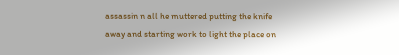assassin n all he muttered putting the knife away and starting work to light the place on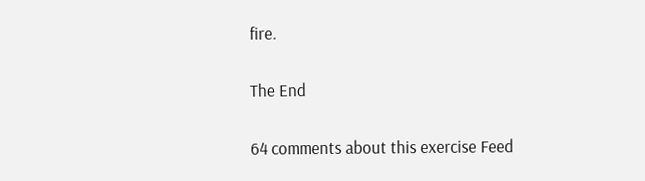fire.

The End

64 comments about this exercise Feed